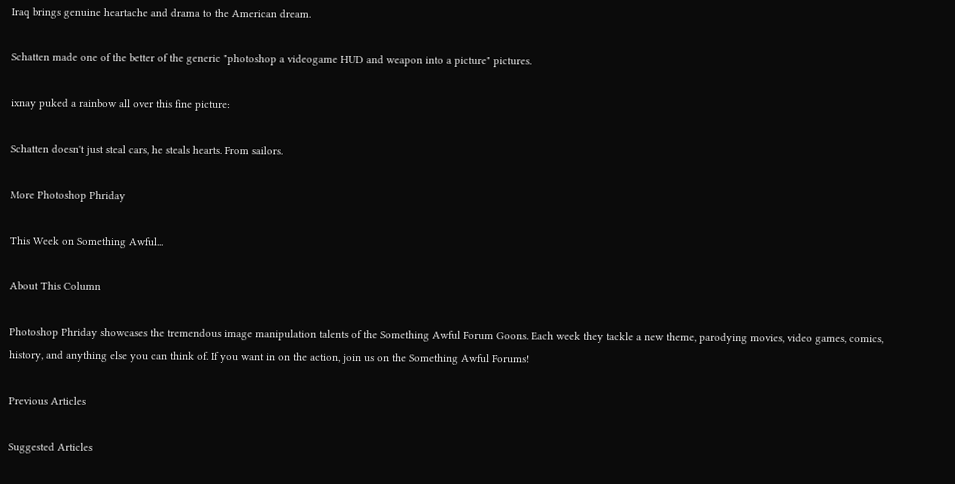Iraq brings genuine heartache and drama to the American dream.

Schatten made one of the better of the generic "photoshop a videogame HUD and weapon into a picture" pictures.

ixnay puked a rainbow all over this fine picture:

Schatten doesn't just steal cars, he steals hearts. From sailors.

More Photoshop Phriday

This Week on Something Awful...

About This Column

Photoshop Phriday showcases the tremendous image manipulation talents of the Something Awful Forum Goons. Each week they tackle a new theme, parodying movies, video games, comics, history, and anything else you can think of. If you want in on the action, join us on the Something Awful Forums!

Previous Articles

Suggested Articles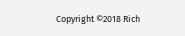Copyright ©2018 Rich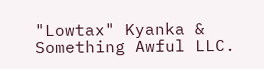"Lowtax" Kyanka & Something Awful LLC.